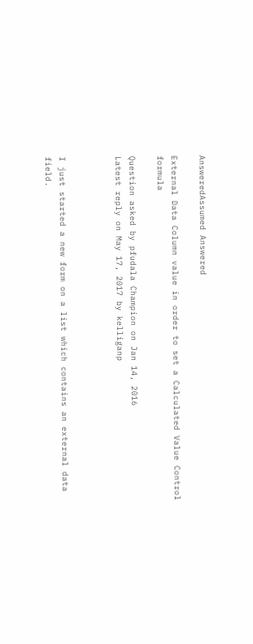AnsweredAssumed Answered

External Data Column value in order to set a Calculated Value Control formula

Question asked by pfudala Champion on Jan 14, 2016
Latest reply on May 17, 2017 by kelliganp



I just started a new form on a list which contains an external data field.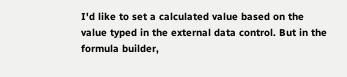I'd like to set a calculated value based on the value typed in the external data control. But in the formula builder,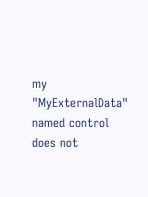my "MyExternalData" named control does not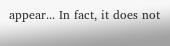appear... In fact, it does not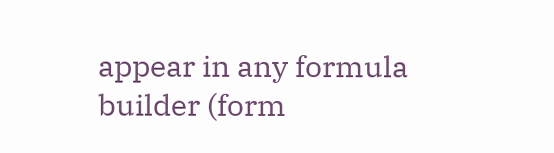appear in any formula builder (form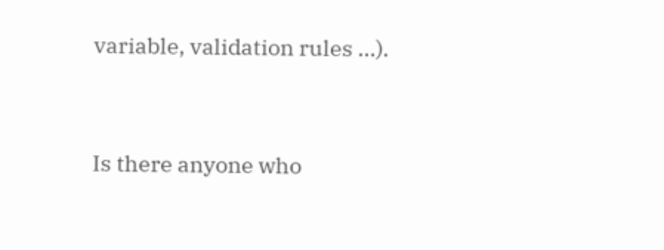variable, validation rules ...).


Is there anyone who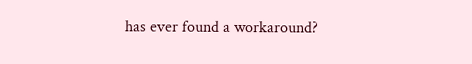has ever found a workaround?